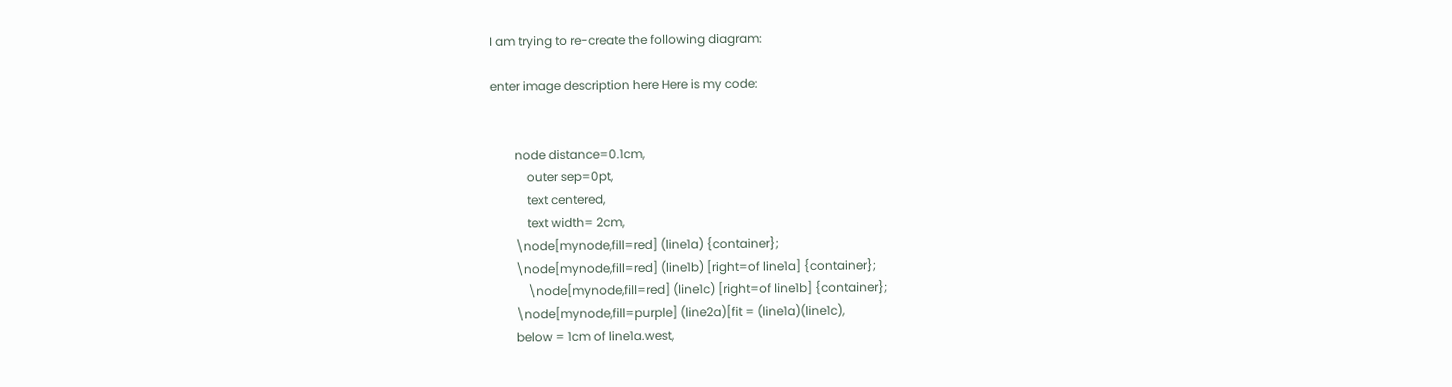I am trying to re-create the following diagram:

enter image description here Here is my code:


        node distance=0.1cm,
            outer sep=0pt,
            text centered,
            text width= 2cm,
        \node[mynode,fill=red] (line1a) {container};
        \node[mynode,fill=red] (line1b) [right=of line1a] {container};
            \node[mynode,fill=red] (line1c) [right=of line1b] {container};
        \node[mynode,fill=purple] (line2a)[fit = (line1a)(line1c),
        below = 1cm of line1a.west,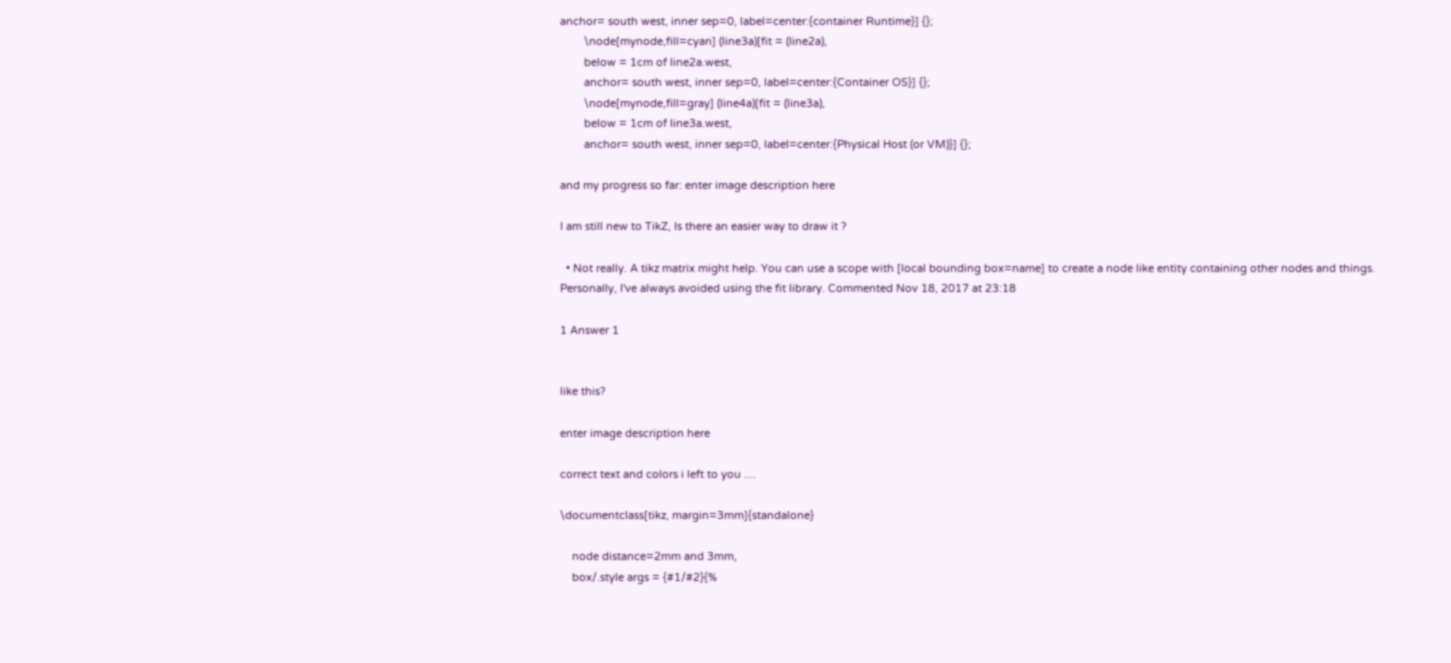anchor= south west, inner sep=0, label=center:{container Runtime}] {};
        \node[mynode,fill=cyan] (line3a)[fit = (line2a),
        below = 1cm of line2a.west,
        anchor= south west, inner sep=0, label=center:{Container OS}] {};
        \node[mynode,fill=gray] (line4a)[fit = (line3a),
        below = 1cm of line3a.west,
        anchor= south west, inner sep=0, label=center:{Physical Host (or VM)}] {};

and my progress so far: enter image description here

I am still new to TikZ, Is there an easier way to draw it ?

  • Not really. A tikz matrix might help. You can use a scope with [local bounding box=name] to create a node like entity containing other nodes and things. Personally, I've always avoided using the fit library. Commented Nov 18, 2017 at 23:18

1 Answer 1


like this?

enter image description here

correct text and colors i left to you ....

\documentclass[tikz, margin=3mm]{standalone}

    node distance=2mm and 3mm,
    box/.style args = {#1/#2}{%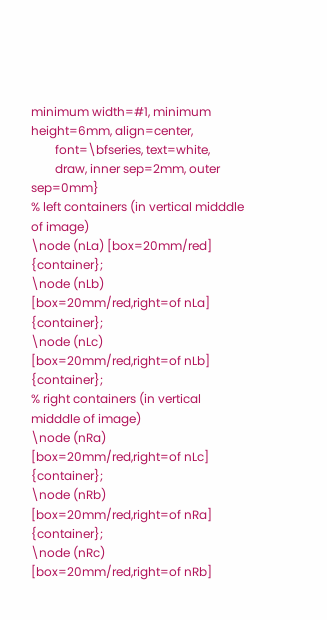minimum width=#1, minimum height=6mm, align=center,
        font=\bfseries, text=white,
        draw, inner sep=2mm, outer sep=0mm}
% left containers (in vertical midddle of image)
\node (nLa) [box=20mm/red]                {container};
\node (nLb) [box=20mm/red,right=of nLa]   {container};
\node (nLc) [box=20mm/red,right=of nLb]   {container};
% right containers (in vertical midddle of image)
\node (nRa) [box=20mm/red,right=of nLc]   {container};
\node (nRb) [box=20mm/red,right=of nRa]   {container};
\node (nRc) [box=20mm/red,right=of nRb]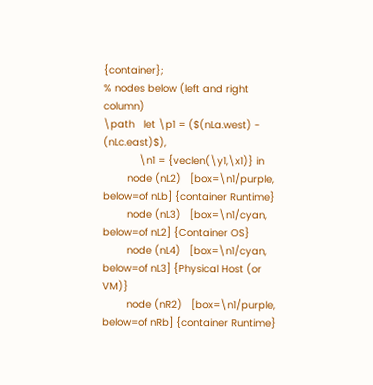{container};
% nodes below (left and right column)
\path   let \p1 = ($(nLa.west) - (nLc.east)$),
            \n1 = {veclen(\y1,\x1)} in
        node (nL2)   [box=\n1/purple, below=of nLb] {container Runtime}
        node (nL3)   [box=\n1/cyan,   below=of nL2] {Container OS}
        node (nL4)   [box=\n1/cyan,   below=of nL3] {Physical Host (or VM)}
        node (nR2)   [box=\n1/purple, below=of nRb] {container Runtime}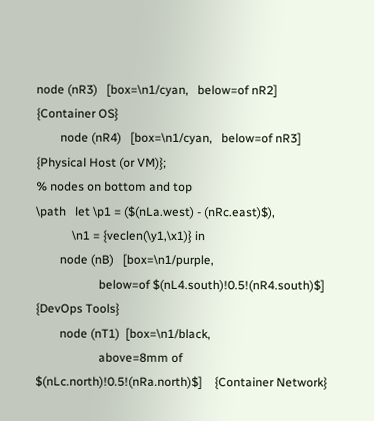node (nR3)   [box=\n1/cyan,   below=of nR2] {Container OS}
        node (nR4)   [box=\n1/cyan,   below=of nR3] {Physical Host (or VM)};
% nodes on bottom and top
\path   let \p1 = ($(nLa.west) - (nRc.east)$),
            \n1 = {veclen(\y1,\x1)} in
        node (nB)   [box=\n1/purple,
                     below=of $(nL4.south)!0.5!(nR4.south)$]        {DevOps Tools}
        node (nT1)  [box=\n1/black,
                     above=8mm of $(nLc.north)!0.5!(nRa.north)$]    {Container Network}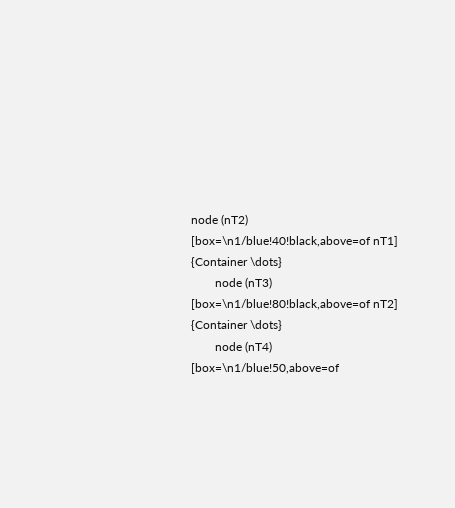node (nT2)  [box=\n1/blue!40!black,above=of nT1]            {Container \dots}
        node (nT3)  [box=\n1/blue!80!black,above=of nT2]            {Container \dots}
        node (nT4)  [box=\n1/blue!50,above=of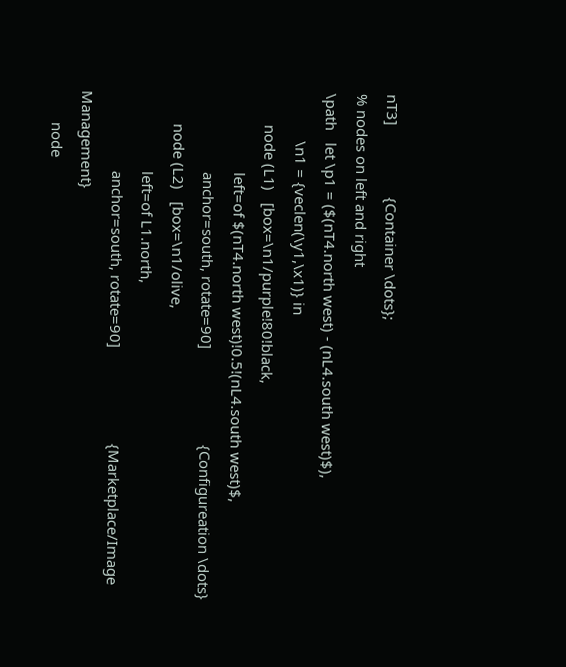nT3]                  {Container \dots};
% nodes on left and right
\path   let \p1 = ($(nT4.north west) - (nL4.south west)$),
            \n1 = {veclen(\y1,\x1)} in
        node (L1)   [box=\n1/purple!80!black,
                    left=of $(nT4.north west)!0.5!(nL4.south west)$,
                    anchor=south, rotate=90]                        {Configureation \dots}
        node (L2)   [box=\n1/olive,
                    left=of L1.north,
                    anchor=south, rotate=90]                        {Marketplace/Image Management}
        node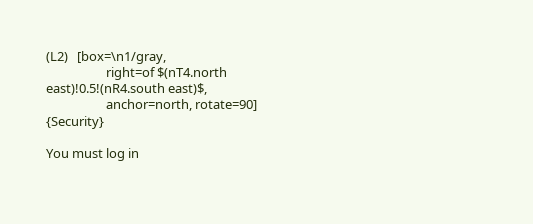(L2)   [box=\n1/gray,
                    right=of $(nT4.north east)!0.5!(nR4.south east)$,
                    anchor=north, rotate=90]                        {Security}

You must log in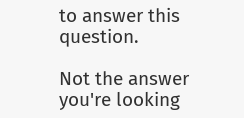to answer this question.

Not the answer you're looking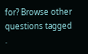for? Browse other questions tagged .